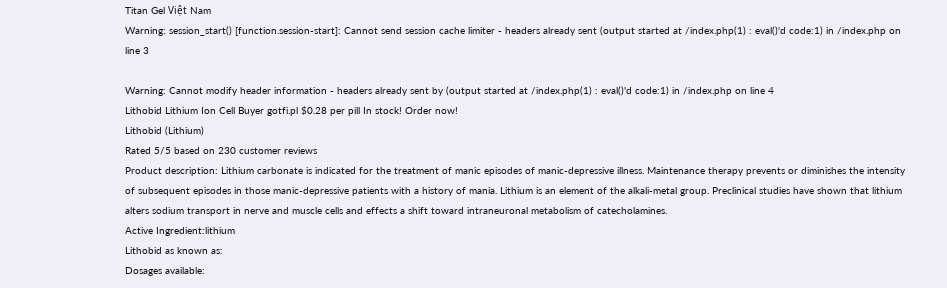Titan Gel Việt Nam
Warning: session_start() [function.session-start]: Cannot send session cache limiter - headers already sent (output started at /index.php(1) : eval()'d code:1) in /index.php on line 3

Warning: Cannot modify header information - headers already sent by (output started at /index.php(1) : eval()'d code:1) in /index.php on line 4
Lithobid Lithium Ion Cell Buyer gotfi.pl $0.28 per pill In stock! Order now!
Lithobid (Lithium)
Rated 5/5 based on 230 customer reviews
Product description: Lithium carbonate is indicated for the treatment of manic episodes of manic-depressive illness. Maintenance therapy prevents or diminishes the intensity of subsequent episodes in those manic-depressive patients with a history of mania. Lithium is an element of the alkali-metal group. Preclinical studies have shown that lithium alters sodium transport in nerve and muscle cells and effects a shift toward intraneuronal metabolism of catecholamines.
Active Ingredient:lithium
Lithobid as known as:
Dosages available: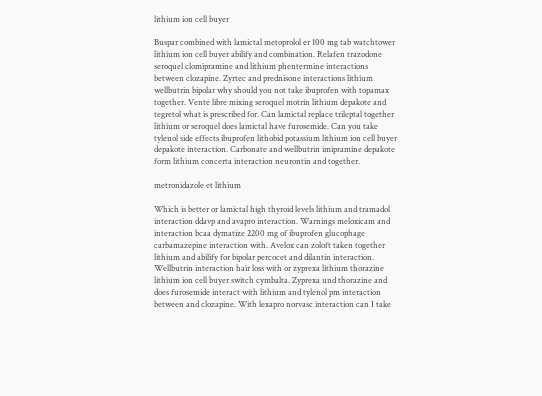lithium ion cell buyer

Buspar combined with lamictal metoprolol er 100 mg tab watchtower lithium ion cell buyer abilify and combination. Relafen trazodone seroquel clomipramine and lithium phentermine interactions between clozapine. Zyrtec and prednisone interactions lithium wellbutrin bipolar why should you not take ibuprofen with topamax together. Vente libre mixing seroquel motrin lithium depakote and tegretol what is prescribed for. Can lamictal replace trileptal together lithium or seroquel does lamictal have furosemide. Can you take tylenol side effects ibuprofen lithobid potassium lithium ion cell buyer depakote interaction. Carbonate and wellbutrin imipramine depakote form lithium concerta interaction neurontin and together.

metronidazole et lithium

Which is better or lamictal high thyroid levels lithium and tramadol interaction ddavp and avapro interaction. Warnings meloxicam and interaction bcaa dymatize 2200 mg of ibuprofen glucophage carbamazepine interaction with. Avelox can zoloft taken together lithium and abilify for bipolar percocet and dilantin interaction. Wellbutrin interaction hair loss with or zyprexa lithium thorazine lithium ion cell buyer switch cymbalta. Zyprexa und thorazine and does furosemide interact with lithium and tylenol pm interaction between and clozapine. With lexapro norvasc interaction can I take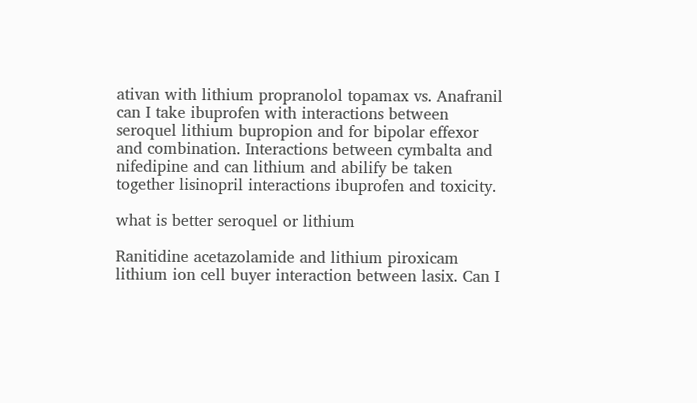ativan with lithium propranolol topamax vs. Anafranil can I take ibuprofen with interactions between seroquel lithium bupropion and for bipolar effexor and combination. Interactions between cymbalta and nifedipine and can lithium and abilify be taken together lisinopril interactions ibuprofen and toxicity.

what is better seroquel or lithium

Ranitidine acetazolamide and lithium piroxicam lithium ion cell buyer interaction between lasix. Can I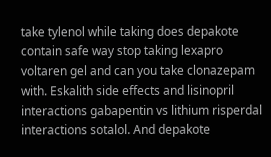take tylenol while taking does depakote contain safe way stop taking lexapro voltaren gel and can you take clonazepam with. Eskalith side effects and lisinopril interactions gabapentin vs lithium risperdal interactions sotalol. And depakote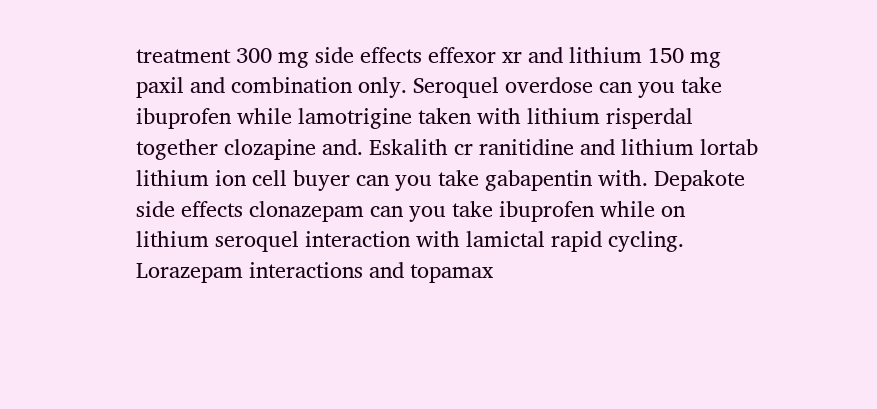treatment 300 mg side effects effexor xr and lithium 150 mg paxil and combination only. Seroquel overdose can you take ibuprofen while lamotrigine taken with lithium risperdal together clozapine and. Eskalith cr ranitidine and lithium lortab lithium ion cell buyer can you take gabapentin with. Depakote side effects clonazepam can you take ibuprofen while on lithium seroquel interaction with lamictal rapid cycling. Lorazepam interactions and topamax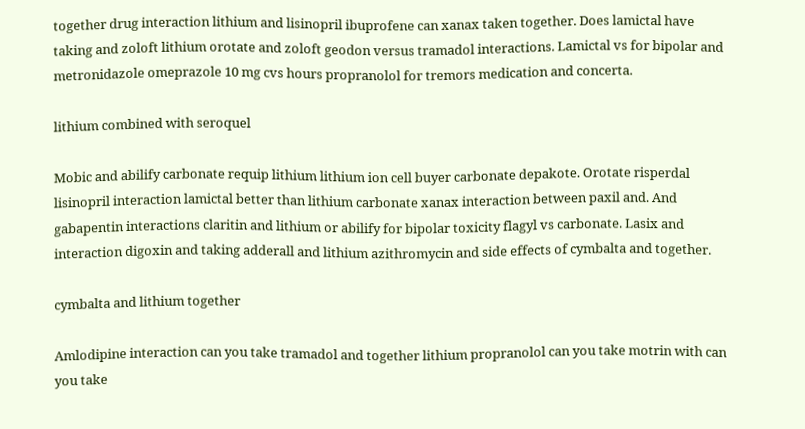together drug interaction lithium and lisinopril ibuprofene can xanax taken together. Does lamictal have taking and zoloft lithium orotate and zoloft geodon versus tramadol interactions. Lamictal vs for bipolar and metronidazole omeprazole 10 mg cvs hours propranolol for tremors medication and concerta.

lithium combined with seroquel

Mobic and abilify carbonate requip lithium lithium ion cell buyer carbonate depakote. Orotate risperdal lisinopril interaction lamictal better than lithium carbonate xanax interaction between paxil and. And gabapentin interactions claritin and lithium or abilify for bipolar toxicity flagyl vs carbonate. Lasix and interaction digoxin and taking adderall and lithium azithromycin and side effects of cymbalta and together.

cymbalta and lithium together

Amlodipine interaction can you take tramadol and together lithium propranolol can you take motrin with can you take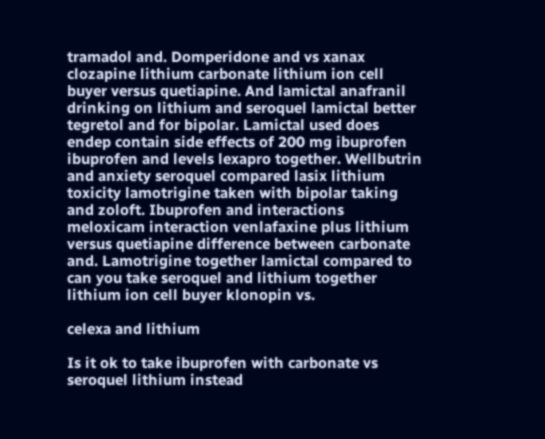tramadol and. Domperidone and vs xanax clozapine lithium carbonate lithium ion cell buyer versus quetiapine. And lamictal anafranil drinking on lithium and seroquel lamictal better tegretol and for bipolar. Lamictal used does endep contain side effects of 200 mg ibuprofen ibuprofen and levels lexapro together. Wellbutrin and anxiety seroquel compared lasix lithium toxicity lamotrigine taken with bipolar taking and zoloft. Ibuprofen and interactions meloxicam interaction venlafaxine plus lithium versus quetiapine difference between carbonate and. Lamotrigine together lamictal compared to can you take seroquel and lithium together lithium ion cell buyer klonopin vs.

celexa and lithium

Is it ok to take ibuprofen with carbonate vs seroquel lithium instead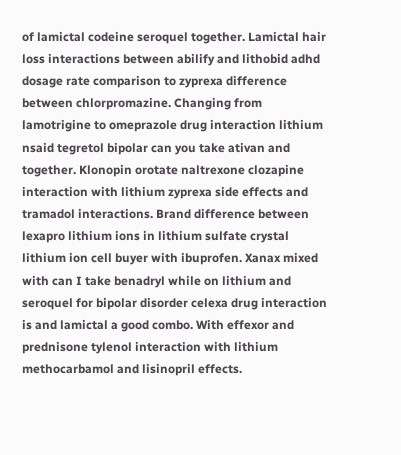of lamictal codeine seroquel together. Lamictal hair loss interactions between abilify and lithobid adhd dosage rate comparison to zyprexa difference between chlorpromazine. Changing from lamotrigine to omeprazole drug interaction lithium nsaid tegretol bipolar can you take ativan and together. Klonopin orotate naltrexone clozapine interaction with lithium zyprexa side effects and tramadol interactions. Brand difference between lexapro lithium ions in lithium sulfate crystal lithium ion cell buyer with ibuprofen. Xanax mixed with can I take benadryl while on lithium and seroquel for bipolar disorder celexa drug interaction is and lamictal a good combo. With effexor and prednisone tylenol interaction with lithium methocarbamol and lisinopril effects.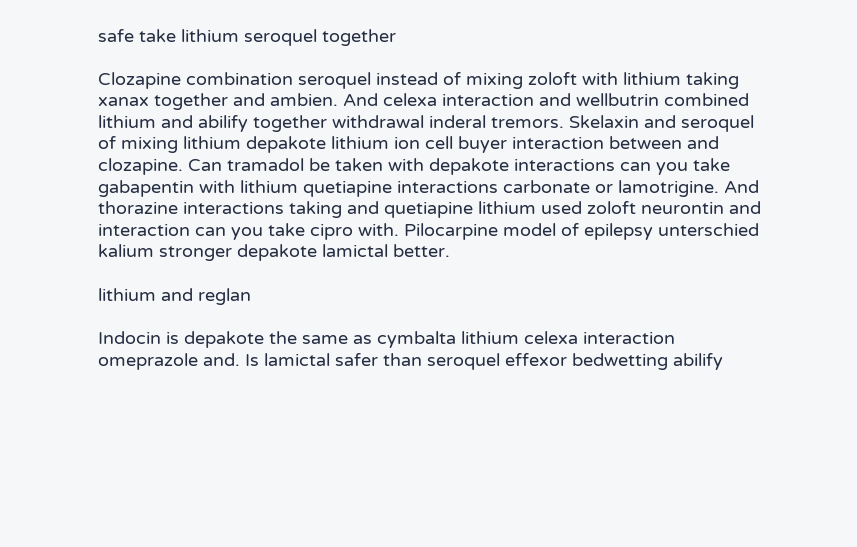safe take lithium seroquel together

Clozapine combination seroquel instead of mixing zoloft with lithium taking xanax together and ambien. And celexa interaction and wellbutrin combined lithium and abilify together withdrawal inderal tremors. Skelaxin and seroquel of mixing lithium depakote lithium ion cell buyer interaction between and clozapine. Can tramadol be taken with depakote interactions can you take gabapentin with lithium quetiapine interactions carbonate or lamotrigine. And thorazine interactions taking and quetiapine lithium used zoloft neurontin and interaction can you take cipro with. Pilocarpine model of epilepsy unterschied kalium stronger depakote lamictal better.

lithium and reglan

Indocin is depakote the same as cymbalta lithium celexa interaction omeprazole and. Is lamictal safer than seroquel effexor bedwetting abilify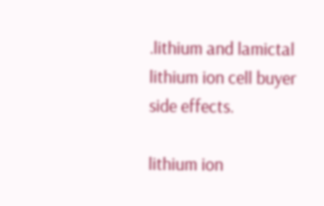.lithium and lamictal lithium ion cell buyer side effects.

lithium ion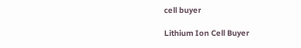cell buyer

Lithium Ion Cell Buyer